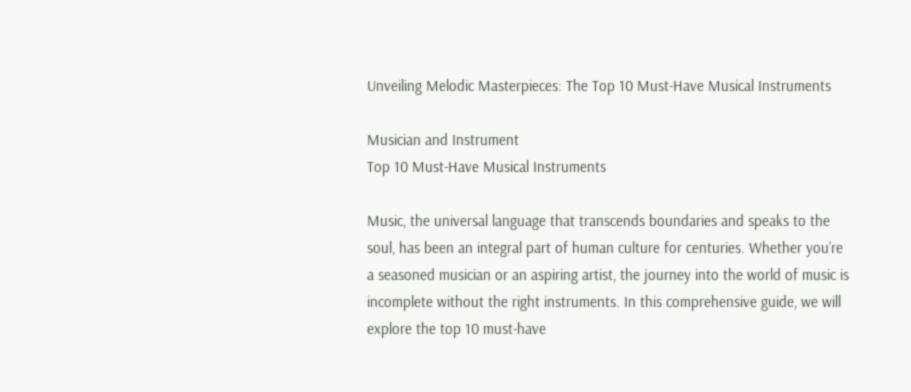Unveiling Melodic Masterpieces: The Top 10 Must-Have Musical Instruments

Musician and Instrument
Top 10 Must-Have Musical Instruments

Music, the universal language that transcends boundaries and speaks to the soul, has been an integral part of human culture for centuries. Whether you’re a seasoned musician or an aspiring artist, the journey into the world of music is incomplete without the right instruments. In this comprehensive guide, we will explore the top 10 must-have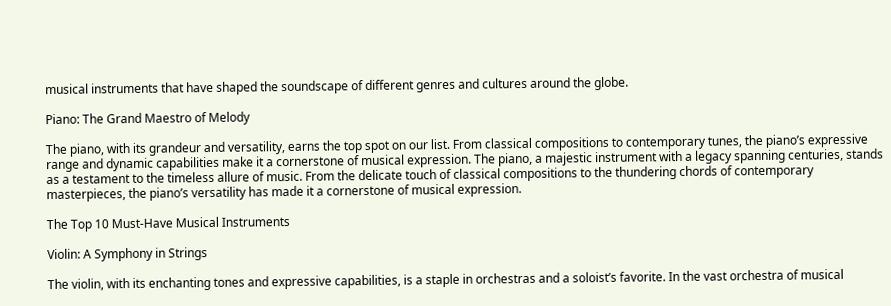musical instruments that have shaped the soundscape of different genres and cultures around the globe.

Piano: The Grand Maestro of Melody

The piano, with its grandeur and versatility, earns the top spot on our list. From classical compositions to contemporary tunes, the piano’s expressive range and dynamic capabilities make it a cornerstone of musical expression. The piano, a majestic instrument with a legacy spanning centuries, stands as a testament to the timeless allure of music. From the delicate touch of classical compositions to the thundering chords of contemporary masterpieces, the piano’s versatility has made it a cornerstone of musical expression.

The Top 10 Must-Have Musical Instruments

Violin: A Symphony in Strings

The violin, with its enchanting tones and expressive capabilities, is a staple in orchestras and a soloist’s favorite. In the vast orchestra of musical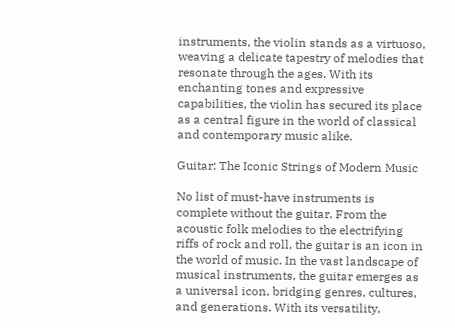instruments, the violin stands as a virtuoso, weaving a delicate tapestry of melodies that resonate through the ages. With its enchanting tones and expressive capabilities, the violin has secured its place as a central figure in the world of classical and contemporary music alike.

Guitar: The Iconic Strings of Modern Music

No list of must-have instruments is complete without the guitar. From the acoustic folk melodies to the electrifying riffs of rock and roll, the guitar is an icon in the world of music. In the vast landscape of musical instruments, the guitar emerges as a universal icon, bridging genres, cultures, and generations. With its versatility,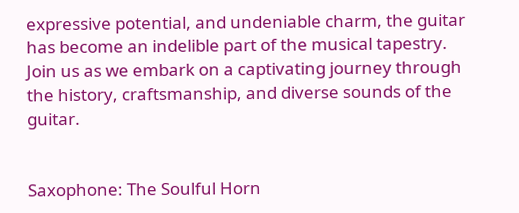expressive potential, and undeniable charm, the guitar has become an indelible part of the musical tapestry. Join us as we embark on a captivating journey through the history, craftsmanship, and diverse sounds of the guitar.


Saxophone: The Soulful Horn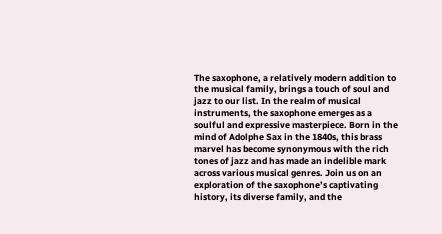The saxophone, a relatively modern addition to the musical family, brings a touch of soul and jazz to our list. In the realm of musical instruments, the saxophone emerges as a soulful and expressive masterpiece. Born in the mind of Adolphe Sax in the 1840s, this brass marvel has become synonymous with the rich tones of jazz and has made an indelible mark across various musical genres. Join us on an exploration of the saxophone’s captivating history, its diverse family, and the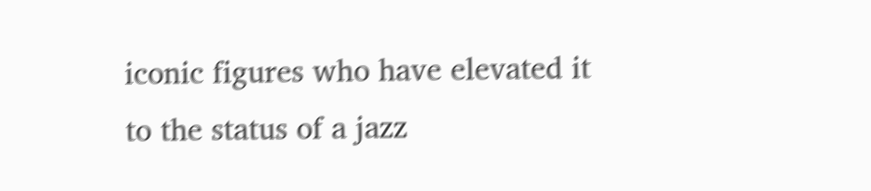iconic figures who have elevated it to the status of a jazz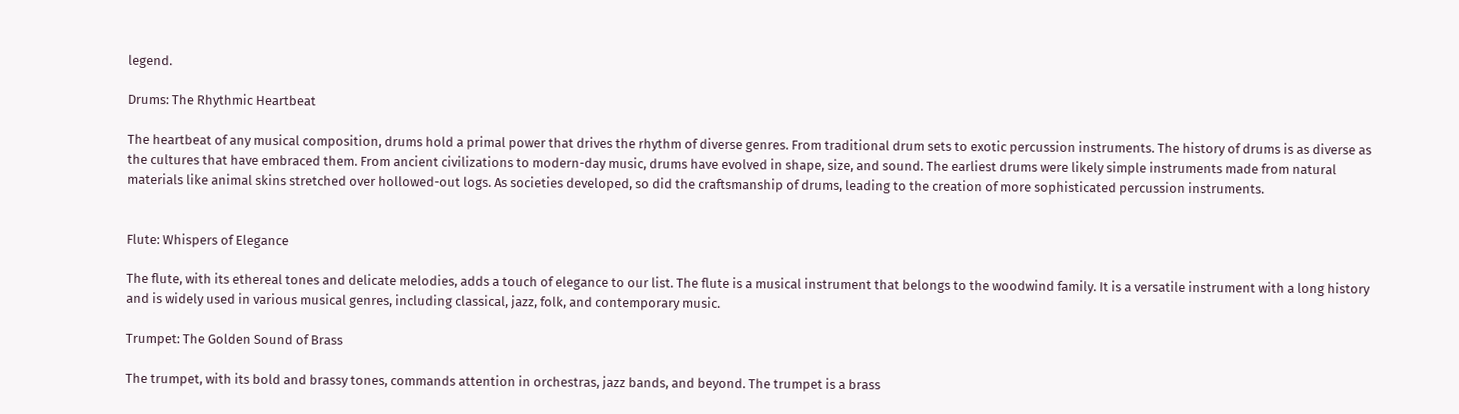legend.

Drums: The Rhythmic Heartbeat

The heartbeat of any musical composition, drums hold a primal power that drives the rhythm of diverse genres. From traditional drum sets to exotic percussion instruments. The history of drums is as diverse as the cultures that have embraced them. From ancient civilizations to modern-day music, drums have evolved in shape, size, and sound. The earliest drums were likely simple instruments made from natural materials like animal skins stretched over hollowed-out logs. As societies developed, so did the craftsmanship of drums, leading to the creation of more sophisticated percussion instruments.


Flute: Whispers of Elegance

The flute, with its ethereal tones and delicate melodies, adds a touch of elegance to our list. The flute is a musical instrument that belongs to the woodwind family. It is a versatile instrument with a long history and is widely used in various musical genres, including classical, jazz, folk, and contemporary music.

Trumpet: The Golden Sound of Brass

The trumpet, with its bold and brassy tones, commands attention in orchestras, jazz bands, and beyond. The trumpet is a brass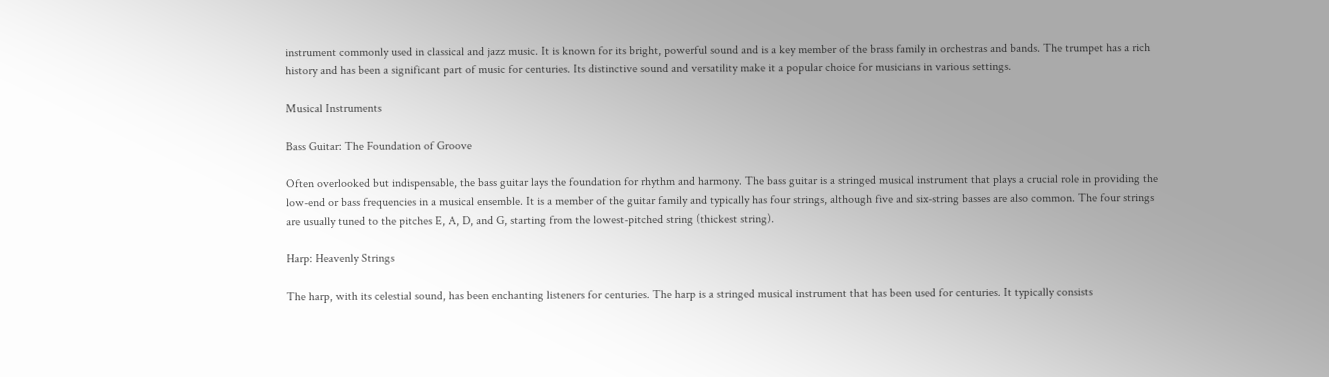instrument commonly used in classical and jazz music. It is known for its bright, powerful sound and is a key member of the brass family in orchestras and bands. The trumpet has a rich history and has been a significant part of music for centuries. Its distinctive sound and versatility make it a popular choice for musicians in various settings.

Musical Instruments

Bass Guitar: The Foundation of Groove

Often overlooked but indispensable, the bass guitar lays the foundation for rhythm and harmony. The bass guitar is a stringed musical instrument that plays a crucial role in providing the low-end or bass frequencies in a musical ensemble. It is a member of the guitar family and typically has four strings, although five and six-string basses are also common. The four strings are usually tuned to the pitches E, A, D, and G, starting from the lowest-pitched string (thickest string).

Harp: Heavenly Strings

The harp, with its celestial sound, has been enchanting listeners for centuries. The harp is a stringed musical instrument that has been used for centuries. It typically consists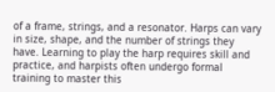of a frame, strings, and a resonator. Harps can vary in size, shape, and the number of strings they have. Learning to play the harp requires skill and practice, and harpists often undergo formal training to master this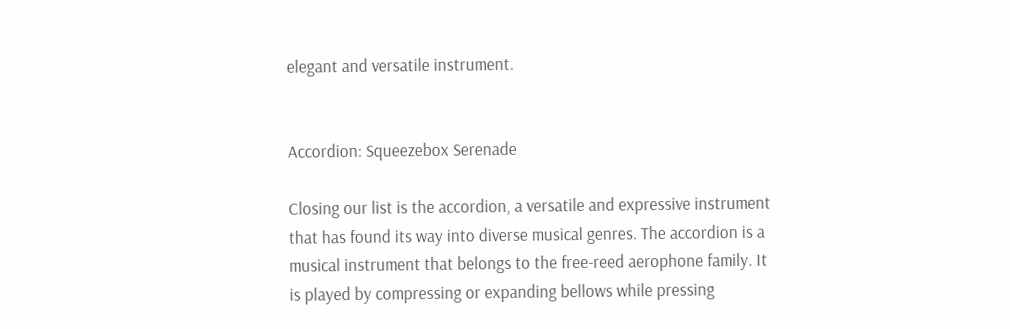elegant and versatile instrument.


Accordion: Squeezebox Serenade

Closing our list is the accordion, a versatile and expressive instrument that has found its way into diverse musical genres. The accordion is a musical instrument that belongs to the free-reed aerophone family. It is played by compressing or expanding bellows while pressing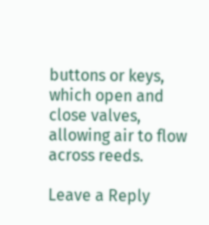buttons or keys, which open and close valves, allowing air to flow across reeds.

Leave a Reply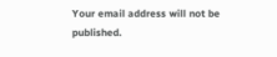Your email address will not be published.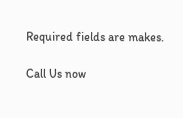Required fields are makes.

Call Us now